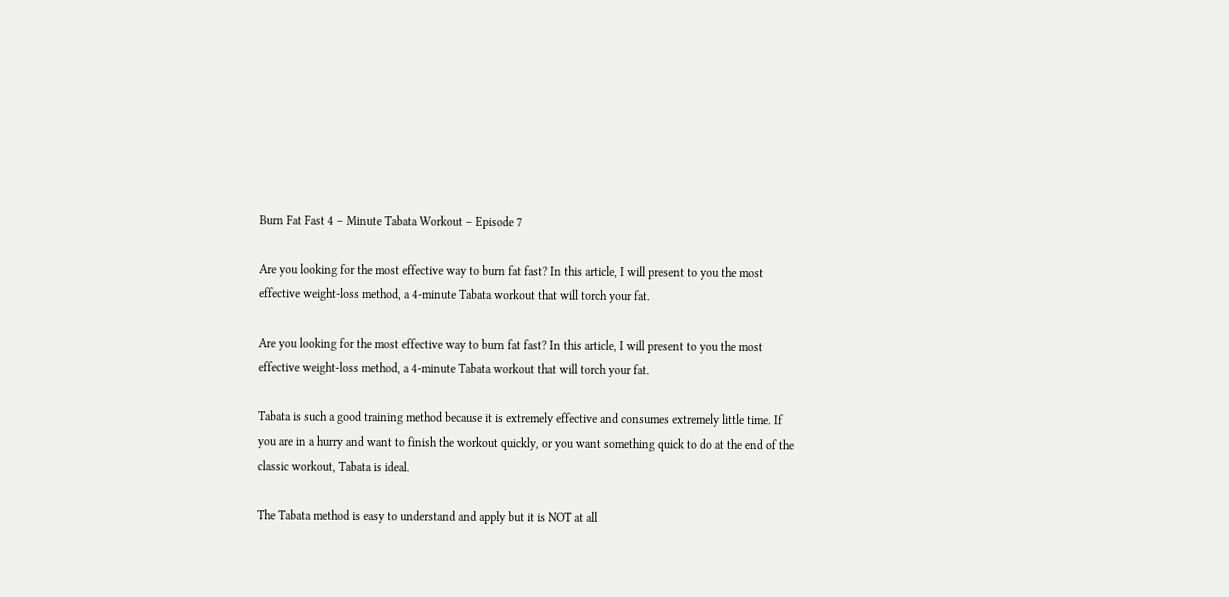Burn Fat Fast 4 – Minute Tabata Workout – Episode 7

Are you looking for the most effective way to burn fat fast? In this article, I will present to you the most effective weight-loss method, a 4-minute Tabata workout that will torch your fat.

Are you looking for the most effective way to burn fat fast? In this article, I will present to you the most effective weight-loss method, a 4-minute Tabata workout that will torch your fat.

Tabata is such a good training method because it is extremely effective and consumes extremely little time. If you are in a hurry and want to finish the workout quickly, or you want something quick to do at the end of the classic workout, Tabata is ideal.

The Tabata method is easy to understand and apply but it is NOT at all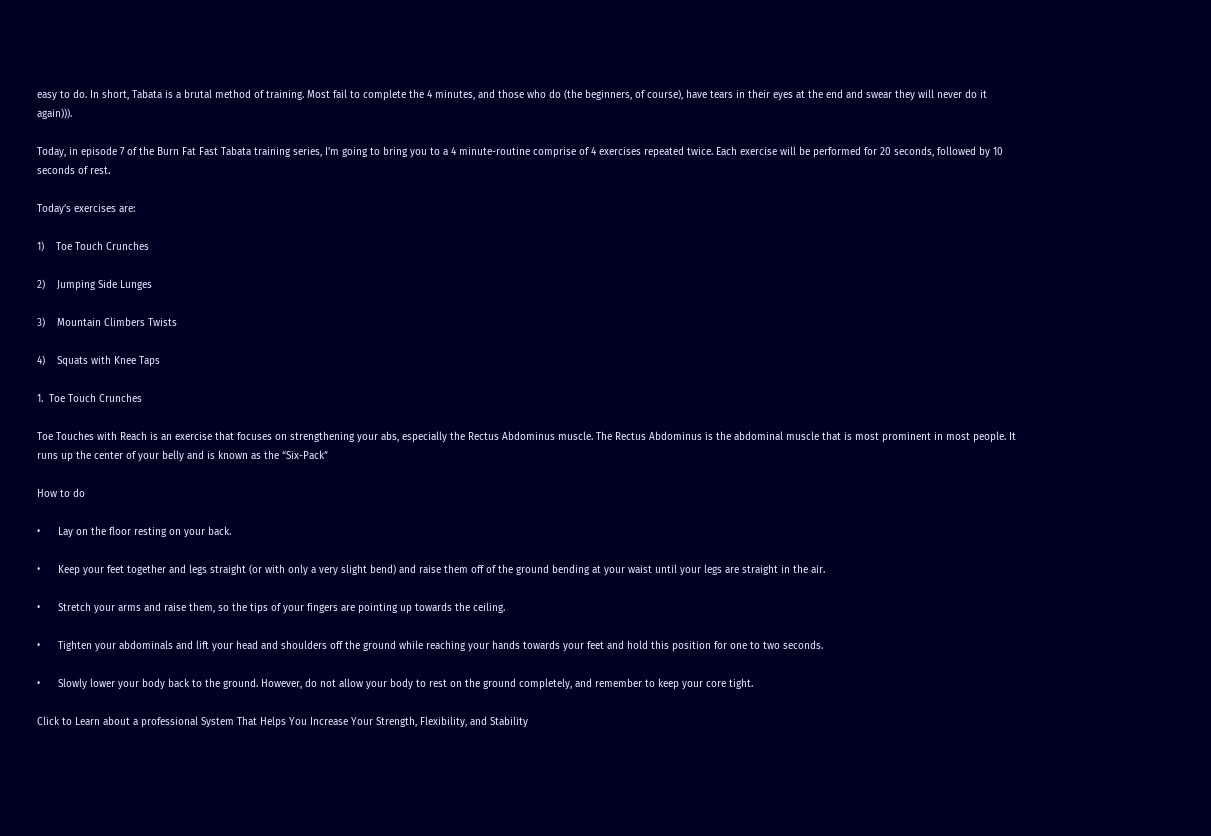easy to do. In short, Tabata is a brutal method of training. Most fail to complete the 4 minutes, and those who do (the beginners, of course), have tears in their eyes at the end and swear they will never do it again))).

Today, in episode 7 of the Burn Fat Fast Tabata training series, I’m going to bring you to a 4 minute-routine comprise of 4 exercises repeated twice. Each exercise will be performed for 20 seconds, followed by 10 seconds of rest.

Today’s exercises are:

1)    Toe Touch Crunches

2)    Jumping Side Lunges

3)    Mountain Climbers Twists

4)    Squats with Knee Taps

1.  Toe Touch Crunches

Toe Touches with Reach is an exercise that focuses on strengthening your abs, especially the Rectus Abdominus muscle. The Rectus Abdominus is the abdominal muscle that is most prominent in most people. It runs up the center of your belly and is known as the “Six-Pack”

How to do

•      Lay on the floor resting on your back.

•      Keep your feet together and legs straight (or with only a very slight bend) and raise them off of the ground bending at your waist until your legs are straight in the air.

•      Stretch your arms and raise them, so the tips of your fingers are pointing up towards the ceiling.

•      Tighten your abdominals and lift your head and shoulders off the ground while reaching your hands towards your feet and hold this position for one to two seconds.

•      Slowly lower your body back to the ground. However, do not allow your body to rest on the ground completely, and remember to keep your core tight.

Click to Learn about a professional System That Helps You Increase Your Strength, Flexibility, and Stability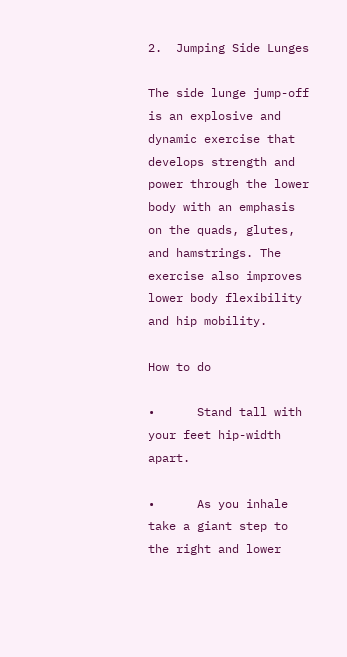2.  Jumping Side Lunges

The side lunge jump-off is an explosive and dynamic exercise that develops strength and power through the lower body with an emphasis on the quads, glutes, and hamstrings. The exercise also improves lower body flexibility and hip mobility.

How to do

•      Stand tall with your feet hip-width apart.

•      As you inhale take a giant step to the right and lower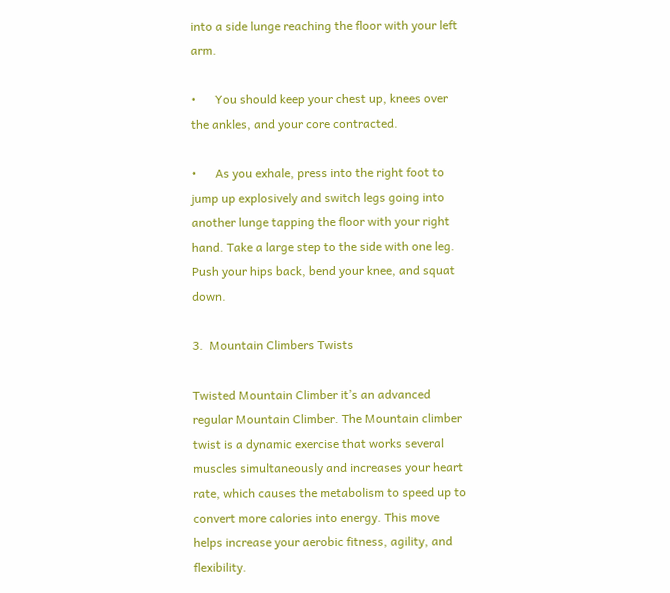into a side lunge reaching the floor with your left arm.

•      You should keep your chest up, knees over the ankles, and your core contracted.

•      As you exhale, press into the right foot to jump up explosively and switch legs going into another lunge tapping the floor with your right hand. Take a large step to the side with one leg. Push your hips back, bend your knee, and squat down.

3.  Mountain Climbers Twists

Twisted Mountain Climber it’s an advanced regular Mountain Climber. The Mountain climber twist is a dynamic exercise that works several muscles simultaneously and increases your heart rate, which causes the metabolism to speed up to convert more calories into energy. This move helps increase your aerobic fitness, agility, and flexibility.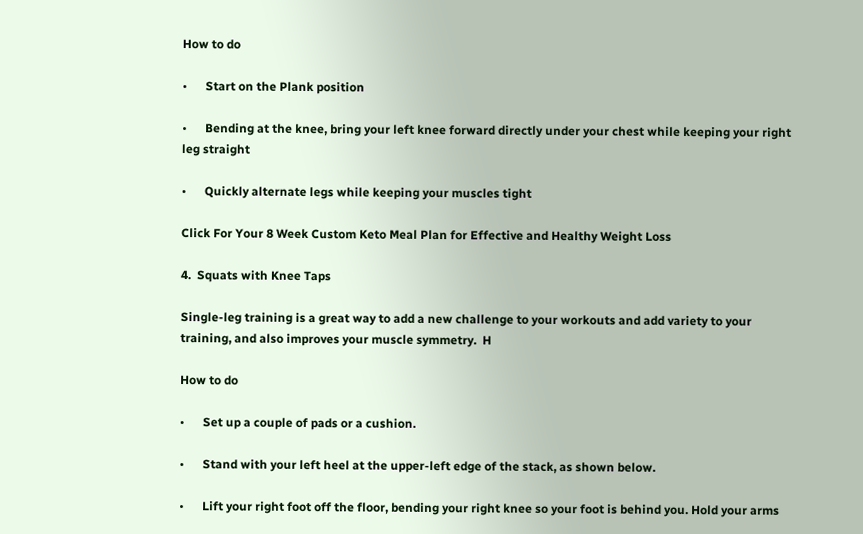How to do

•      Start on the Plank position

•      Bending at the knee, bring your left knee forward directly under your chest while keeping your right leg straight

•      Quickly alternate legs while keeping your muscles tight

Click For Your 8 Week Custom Keto Meal Plan for Effective and Healthy Weight Loss

4.  Squats with Knee Taps

Single-leg training is a great way to add a new challenge to your workouts and add variety to your training, and also improves your muscle symmetry.  H

How to do

•      Set up a couple of pads or a cushion.

•      Stand with your left heel at the upper-left edge of the stack, as shown below.

•      Lift your right foot off the floor, bending your right knee so your foot is behind you. Hold your arms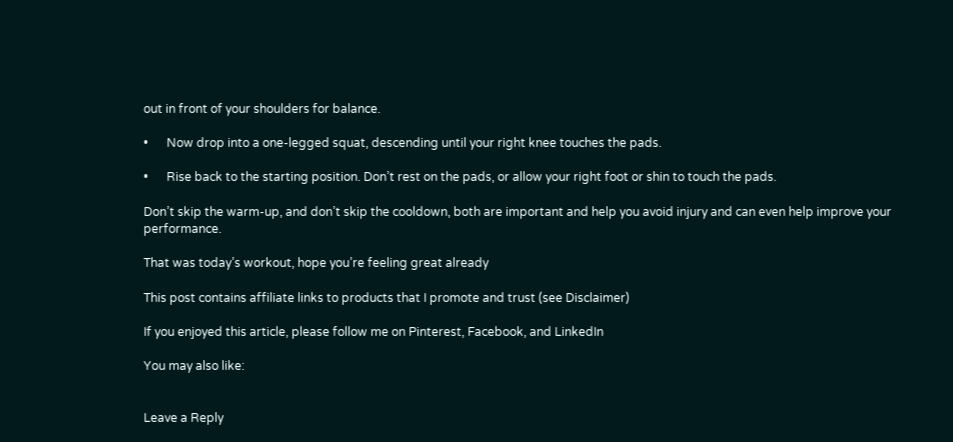out in front of your shoulders for balance.

•      Now drop into a one-legged squat, descending until your right knee touches the pads.

•      Rise back to the starting position. Don’t rest on the pads, or allow your right foot or shin to touch the pads.

Don’t skip the warm-up, and don’t skip the cooldown, both are important and help you avoid injury and can even help improve your performance.

That was today’s workout, hope you’re feeling great already

This post contains affiliate links to products that I promote and trust (see Disclaimer)

If you enjoyed this article, please follow me on Pinterest, Facebook, and LinkedIn

You may also like:


Leave a Reply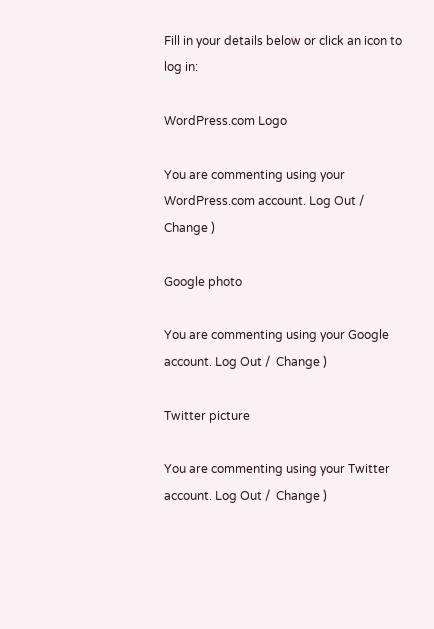Fill in your details below or click an icon to log in:

WordPress.com Logo

You are commenting using your WordPress.com account. Log Out /  Change )

Google photo

You are commenting using your Google account. Log Out /  Change )

Twitter picture

You are commenting using your Twitter account. Log Out /  Change )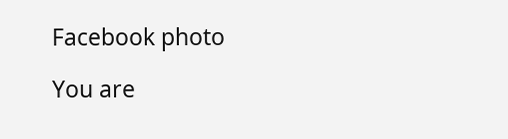Facebook photo

You are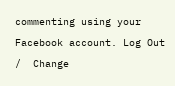commenting using your Facebook account. Log Out /  Change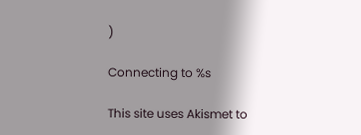)

Connecting to %s

This site uses Akismet to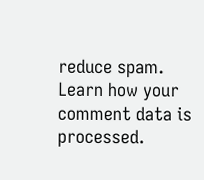reduce spam. Learn how your comment data is processed.